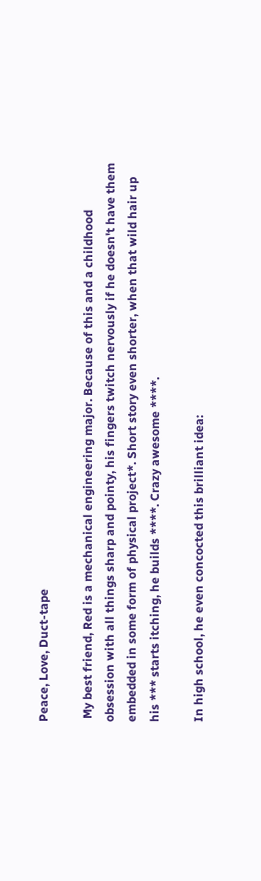Peace, Love, Duct-tape

 My best friend, Red is a mechanical engineering major. Because of this and a childhood obsession with all things sharp and pointy, his fingers twitch nervously if he doesn't have them embedded in some form of physical project*. Short story even shorter, when that wild hair up his *** starts itching, he builds ****. Crazy awesome ****.

In high school, he even concocted this brilliant idea: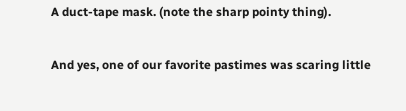A duct-tape mask. (note the sharp pointy thing).

And yes, one of our favorite pastimes was scaring little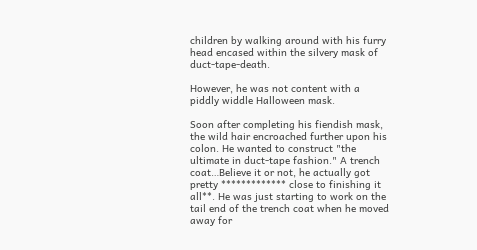children by walking around with his furry head encased within the silvery mask of duct-tape-death.

However, he was not content with a piddly widdle Halloween mask.

Soon after completing his fiendish mask, the wild hair encroached further upon his colon. He wanted to construct "the ultimate in duct-tape fashion." A trench coat…Believe it or not, he actually got pretty ************* close to finishing it all**. He was just starting to work on the tail end of the trench coat when he moved away for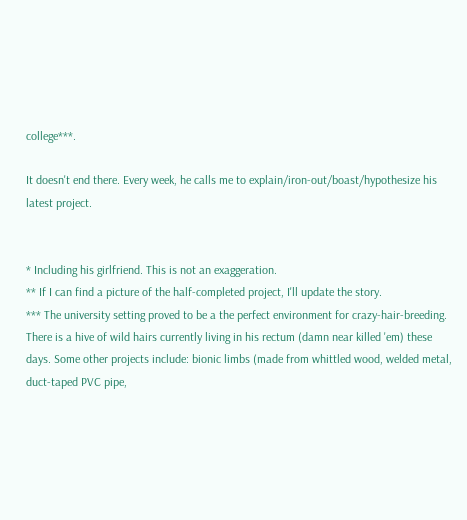college***.

It doesn't end there. Every week, he calls me to explain/iron-out/boast/hypothesize his latest project.


* Including his girlfriend. This is not an exaggeration.
** If I can find a picture of the half-completed project, I'll update the story.
*** The university setting proved to be a the perfect environment for crazy-hair-breeding. There is a hive of wild hairs currently living in his rectum (damn near killed 'em) these days. Some other projects include: bionic limbs (made from whittled wood, welded metal, duct-taped PVC pipe,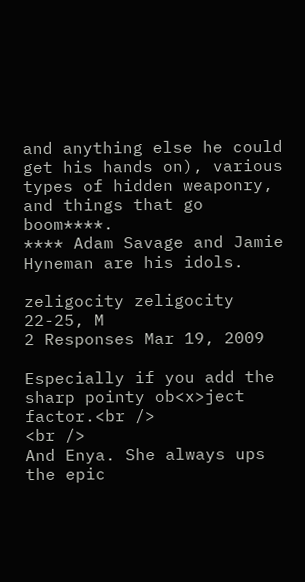and anything else he could get his hands on), various types of hidden weaponry, and things that go boom****.
**** Adam Savage and Jamie Hyneman are his idols.

zeligocity zeligocity
22-25, M
2 Responses Mar 19, 2009

Especially if you add the sharp pointy ob<x>ject factor.<br />
<br />
And Enya. She always ups the epic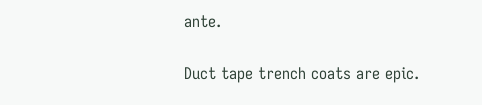ante.

Duct tape trench coats are epic.